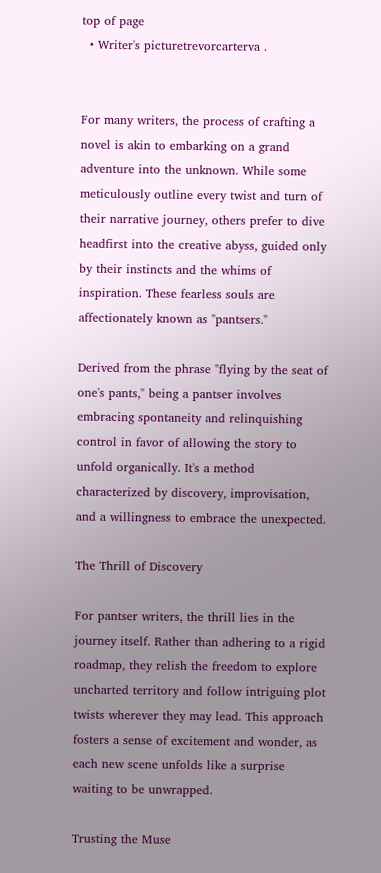top of page
  • Writer's picturetrevorcarterva .


For many writers, the process of crafting a novel is akin to embarking on a grand adventure into the unknown. While some meticulously outline every twist and turn of their narrative journey, others prefer to dive headfirst into the creative abyss, guided only by their instincts and the whims of inspiration. These fearless souls are affectionately known as "pantsers."

Derived from the phrase "flying by the seat of one's pants," being a pantser involves embracing spontaneity and relinquishing control in favor of allowing the story to unfold organically. It's a method characterized by discovery, improvisation, and a willingness to embrace the unexpected.

The Thrill of Discovery

For pantser writers, the thrill lies in the journey itself. Rather than adhering to a rigid roadmap, they relish the freedom to explore uncharted territory and follow intriguing plot twists wherever they may lead. This approach fosters a sense of excitement and wonder, as each new scene unfolds like a surprise waiting to be unwrapped.

Trusting the Muse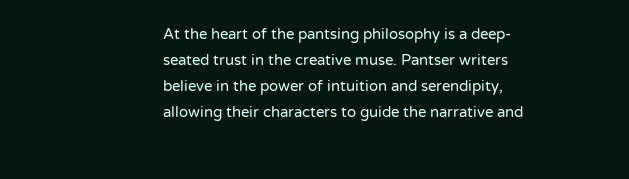At the heart of the pantsing philosophy is a deep-seated trust in the creative muse. Pantser writers believe in the power of intuition and serendipity, allowing their characters to guide the narrative and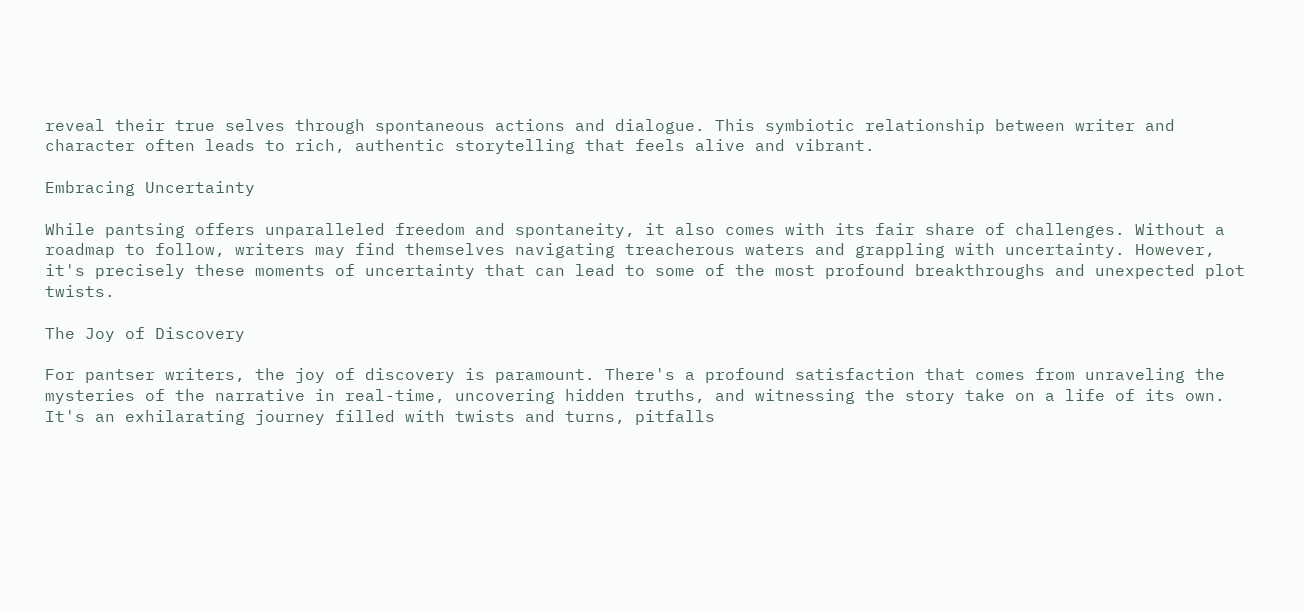reveal their true selves through spontaneous actions and dialogue. This symbiotic relationship between writer and character often leads to rich, authentic storytelling that feels alive and vibrant.

Embracing Uncertainty

While pantsing offers unparalleled freedom and spontaneity, it also comes with its fair share of challenges. Without a roadmap to follow, writers may find themselves navigating treacherous waters and grappling with uncertainty. However, it's precisely these moments of uncertainty that can lead to some of the most profound breakthroughs and unexpected plot twists.

The Joy of Discovery

For pantser writers, the joy of discovery is paramount. There's a profound satisfaction that comes from unraveling the mysteries of the narrative in real-time, uncovering hidden truths, and witnessing the story take on a life of its own. It's an exhilarating journey filled with twists and turns, pitfalls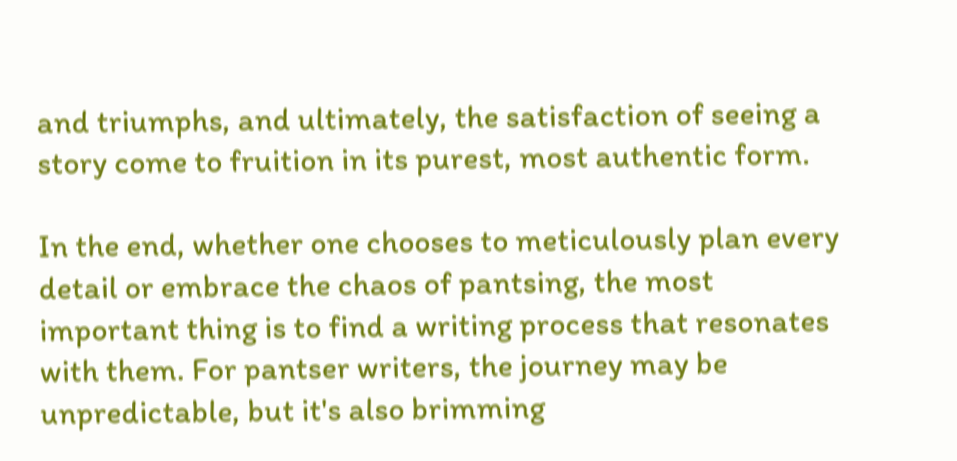and triumphs, and ultimately, the satisfaction of seeing a story come to fruition in its purest, most authentic form.

In the end, whether one chooses to meticulously plan every detail or embrace the chaos of pantsing, the most important thing is to find a writing process that resonates with them. For pantser writers, the journey may be unpredictable, but it's also brimming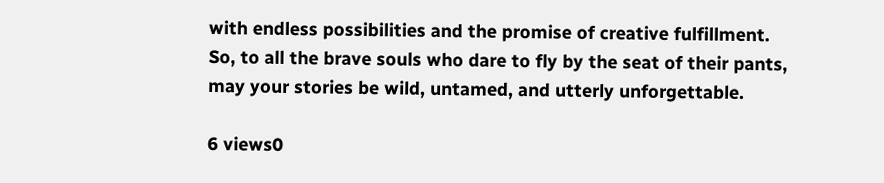with endless possibilities and the promise of creative fulfillment. So, to all the brave souls who dare to fly by the seat of their pants, may your stories be wild, untamed, and utterly unforgettable.

6 views0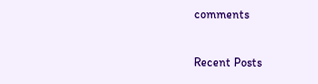comments

Recent Posts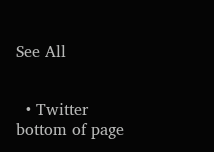See All


  • Twitter
bottom of page